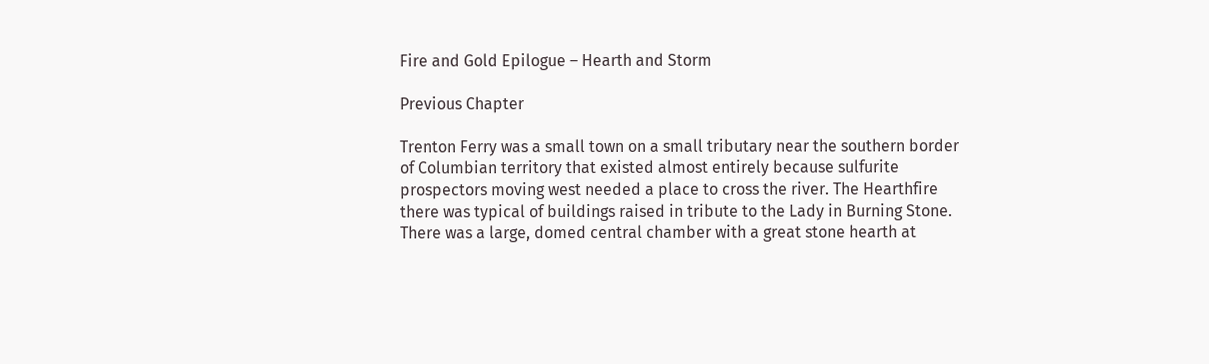Fire and Gold Epilogue – Hearth and Storm

Previous Chapter

Trenton Ferry was a small town on a small tributary near the southern border of Columbian territory that existed almost entirely because sulfurite prospectors moving west needed a place to cross the river. The Hearthfire there was typical of buildings raised in tribute to the Lady in Burning Stone. There was a large, domed central chamber with a great stone hearth at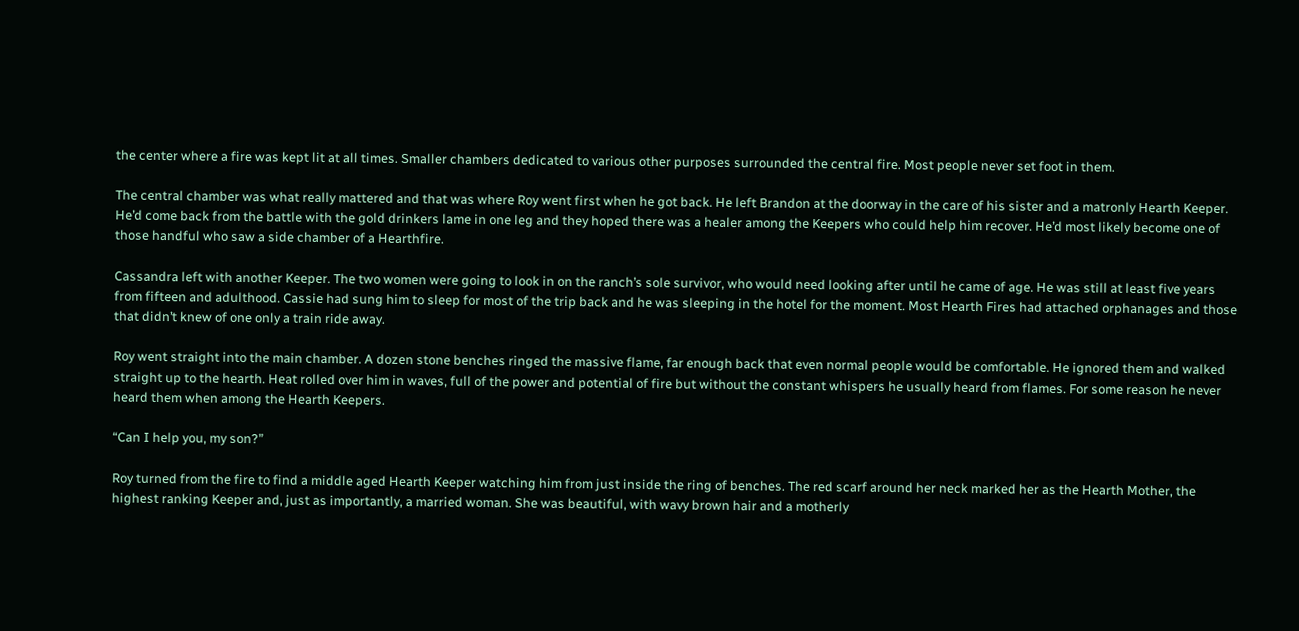the center where a fire was kept lit at all times. Smaller chambers dedicated to various other purposes surrounded the central fire. Most people never set foot in them.

The central chamber was what really mattered and that was where Roy went first when he got back. He left Brandon at the doorway in the care of his sister and a matronly Hearth Keeper. He’d come back from the battle with the gold drinkers lame in one leg and they hoped there was a healer among the Keepers who could help him recover. He’d most likely become one of those handful who saw a side chamber of a Hearthfire.

Cassandra left with another Keeper. The two women were going to look in on the ranch’s sole survivor, who would need looking after until he came of age. He was still at least five years from fifteen and adulthood. Cassie had sung him to sleep for most of the trip back and he was sleeping in the hotel for the moment. Most Hearth Fires had attached orphanages and those that didn’t knew of one only a train ride away.

Roy went straight into the main chamber. A dozen stone benches ringed the massive flame, far enough back that even normal people would be comfortable. He ignored them and walked straight up to the hearth. Heat rolled over him in waves, full of the power and potential of fire but without the constant whispers he usually heard from flames. For some reason he never heard them when among the Hearth Keepers.

“Can I help you, my son?”

Roy turned from the fire to find a middle aged Hearth Keeper watching him from just inside the ring of benches. The red scarf around her neck marked her as the Hearth Mother, the highest ranking Keeper and, just as importantly, a married woman. She was beautiful, with wavy brown hair and a motherly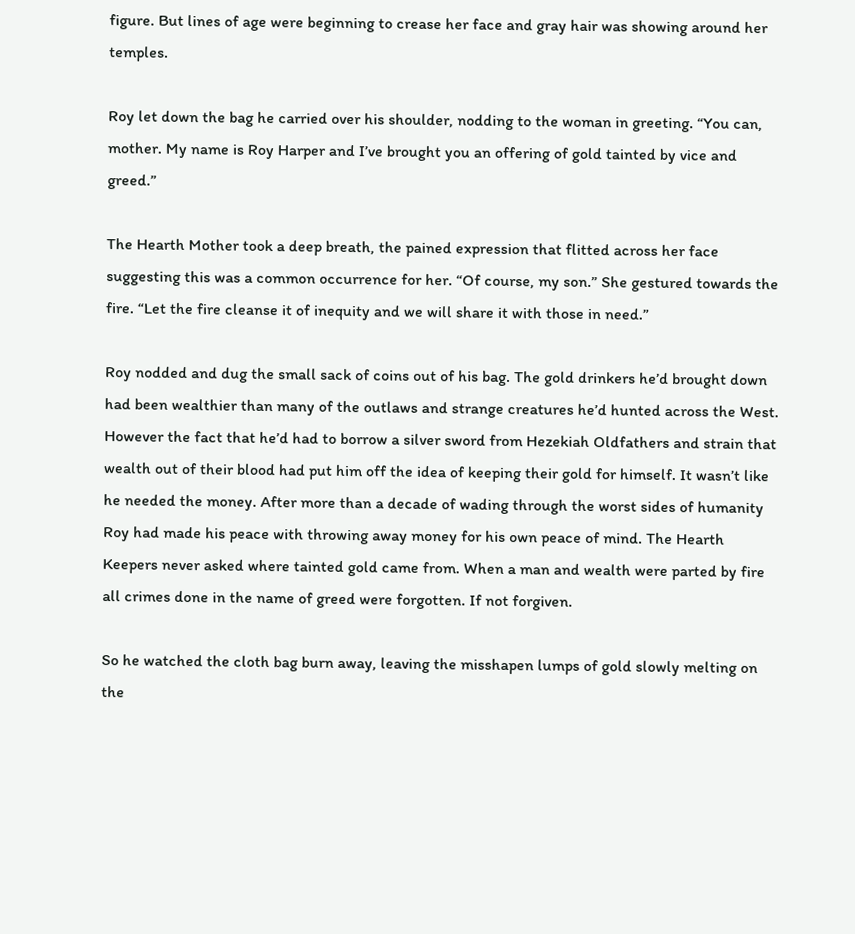figure. But lines of age were beginning to crease her face and gray hair was showing around her temples.

Roy let down the bag he carried over his shoulder, nodding to the woman in greeting. “You can, mother. My name is Roy Harper and I’ve brought you an offering of gold tainted by vice and greed.”

The Hearth Mother took a deep breath, the pained expression that flitted across her face suggesting this was a common occurrence for her. “Of course, my son.” She gestured towards the fire. “Let the fire cleanse it of inequity and we will share it with those in need.”

Roy nodded and dug the small sack of coins out of his bag. The gold drinkers he’d brought down had been wealthier than many of the outlaws and strange creatures he’d hunted across the West. However the fact that he’d had to borrow a silver sword from Hezekiah Oldfathers and strain that wealth out of their blood had put him off the idea of keeping their gold for himself. It wasn’t like he needed the money. After more than a decade of wading through the worst sides of humanity Roy had made his peace with throwing away money for his own peace of mind. The Hearth Keepers never asked where tainted gold came from. When a man and wealth were parted by fire all crimes done in the name of greed were forgotten. If not forgiven.

So he watched the cloth bag burn away, leaving the misshapen lumps of gold slowly melting on the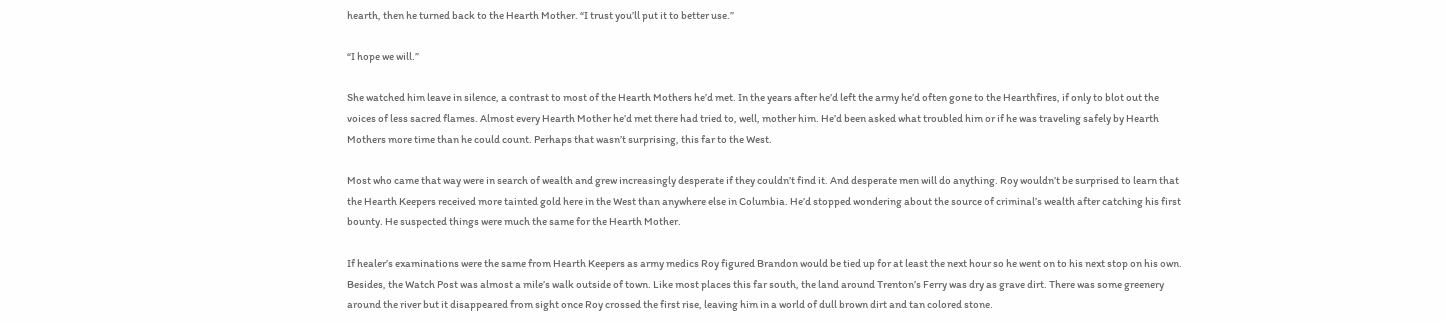hearth, then he turned back to the Hearth Mother. “I trust you’ll put it to better use.”

“I hope we will.”

She watched him leave in silence, a contrast to most of the Hearth Mothers he’d met. In the years after he’d left the army he’d often gone to the Hearthfires, if only to blot out the voices of less sacred flames. Almost every Hearth Mother he’d met there had tried to, well, mother him. He’d been asked what troubled him or if he was traveling safely by Hearth Mothers more time than he could count. Perhaps that wasn’t surprising, this far to the West.

Most who came that way were in search of wealth and grew increasingly desperate if they couldn’t find it. And desperate men will do anything. Roy wouldn’t be surprised to learn that the Hearth Keepers received more tainted gold here in the West than anywhere else in Columbia. He’d stopped wondering about the source of criminal’s wealth after catching his first bounty. He suspected things were much the same for the Hearth Mother.

If healer’s examinations were the same from Hearth Keepers as army medics Roy figured Brandon would be tied up for at least the next hour so he went on to his next stop on his own. Besides, the Watch Post was almost a mile’s walk outside of town. Like most places this far south, the land around Trenton’s Ferry was dry as grave dirt. There was some greenery around the river but it disappeared from sight once Roy crossed the first rise, leaving him in a world of dull brown dirt and tan colored stone.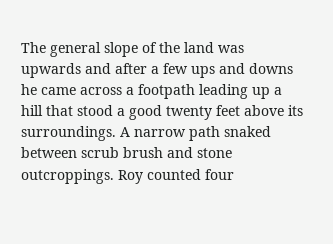The general slope of the land was upwards and after a few ups and downs he came across a footpath leading up a hill that stood a good twenty feet above its surroundings. A narrow path snaked between scrub brush and stone outcroppings. Roy counted four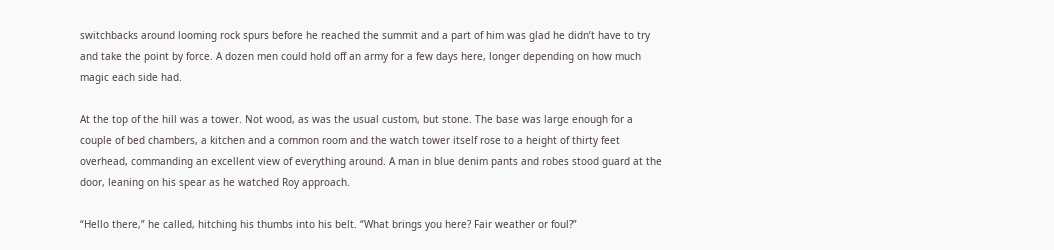switchbacks around looming rock spurs before he reached the summit and a part of him was glad he didn’t have to try and take the point by force. A dozen men could hold off an army for a few days here, longer depending on how much magic each side had.

At the top of the hill was a tower. Not wood, as was the usual custom, but stone. The base was large enough for a couple of bed chambers, a kitchen and a common room and the watch tower itself rose to a height of thirty feet overhead, commanding an excellent view of everything around. A man in blue denim pants and robes stood guard at the door, leaning on his spear as he watched Roy approach.

“Hello there,” he called, hitching his thumbs into his belt. “What brings you here? Fair weather or foul?”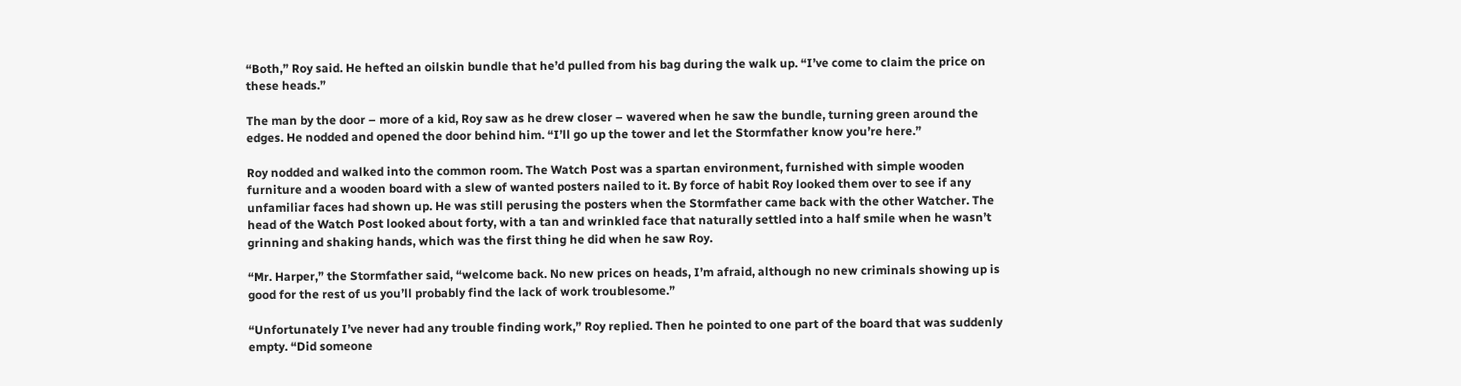“Both,” Roy said. He hefted an oilskin bundle that he’d pulled from his bag during the walk up. “I’ve come to claim the price on these heads.”

The man by the door – more of a kid, Roy saw as he drew closer – wavered when he saw the bundle, turning green around the edges. He nodded and opened the door behind him. “I’ll go up the tower and let the Stormfather know you’re here.”

Roy nodded and walked into the common room. The Watch Post was a spartan environment, furnished with simple wooden furniture and a wooden board with a slew of wanted posters nailed to it. By force of habit Roy looked them over to see if any unfamiliar faces had shown up. He was still perusing the posters when the Stormfather came back with the other Watcher. The head of the Watch Post looked about forty, with a tan and wrinkled face that naturally settled into a half smile when he wasn’t grinning and shaking hands, which was the first thing he did when he saw Roy.

“Mr. Harper,” the Stormfather said, “welcome back. No new prices on heads, I’m afraid, although no new criminals showing up is good for the rest of us you’ll probably find the lack of work troublesome.”

“Unfortunately I’ve never had any trouble finding work,” Roy replied. Then he pointed to one part of the board that was suddenly empty. “Did someone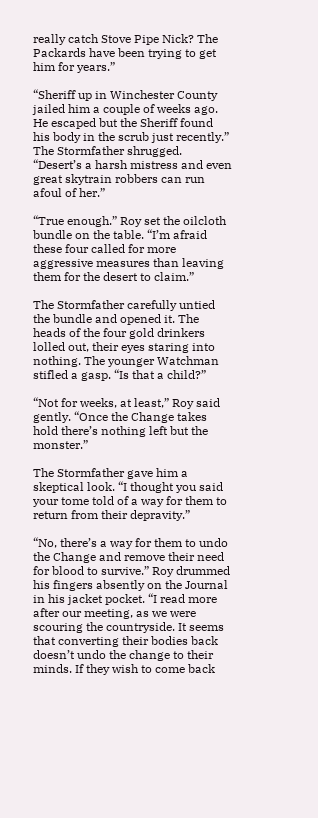really catch Stove Pipe Nick? The Packards have been trying to get him for years.”

“Sheriff up in Winchester County jailed him a couple of weeks ago. He escaped but the Sheriff found his body in the scrub just recently.” The Stormfather shrugged. “Desert’s a harsh mistress and even great skytrain robbers can run afoul of her.”

“True enough.” Roy set the oilcloth bundle on the table. “I’m afraid these four called for more aggressive measures than leaving them for the desert to claim.”

The Stormfather carefully untied the bundle and opened it. The heads of the four gold drinkers lolled out, their eyes staring into nothing. The younger Watchman stifled a gasp. “Is that a child?”

“Not for weeks, at least,” Roy said gently. “Once the Change takes hold there’s nothing left but the monster.”

The Stormfather gave him a skeptical look. “I thought you said your tome told of a way for them to return from their depravity.”

“No, there’s a way for them to undo the Change and remove their need for blood to survive.” Roy drummed his fingers absently on the Journal in his jacket pocket. “I read more after our meeting, as we were scouring the countryside. It seems that converting their bodies back doesn’t undo the change to their minds. If they wish to come back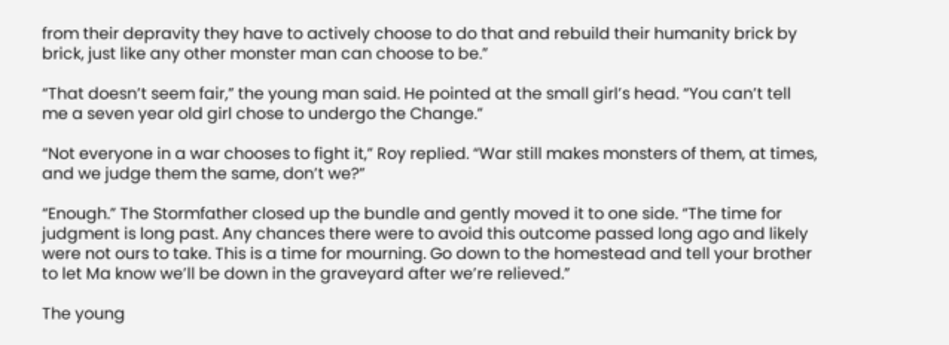from their depravity they have to actively choose to do that and rebuild their humanity brick by brick, just like any other monster man can choose to be.”

“That doesn’t seem fair,” the young man said. He pointed at the small girl’s head. “You can’t tell me a seven year old girl chose to undergo the Change.”

“Not everyone in a war chooses to fight it,” Roy replied. “War still makes monsters of them, at times, and we judge them the same, don’t we?”

“Enough.” The Stormfather closed up the bundle and gently moved it to one side. “The time for judgment is long past. Any chances there were to avoid this outcome passed long ago and likely were not ours to take. This is a time for mourning. Go down to the homestead and tell your brother to let Ma know we’ll be down in the graveyard after we’re relieved.”

The young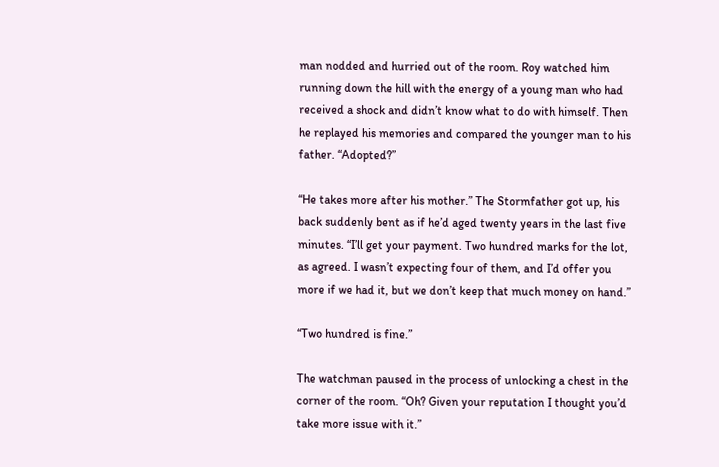man nodded and hurried out of the room. Roy watched him running down the hill with the energy of a young man who had received a shock and didn’t know what to do with himself. Then he replayed his memories and compared the younger man to his father. “Adopted?”

“He takes more after his mother.” The Stormfather got up, his back suddenly bent as if he’d aged twenty years in the last five minutes. “I’ll get your payment. Two hundred marks for the lot, as agreed. I wasn’t expecting four of them, and I’d offer you more if we had it, but we don’t keep that much money on hand.”

“Two hundred is fine.”

The watchman paused in the process of unlocking a chest in the corner of the room. “Oh? Given your reputation I thought you’d take more issue with it.”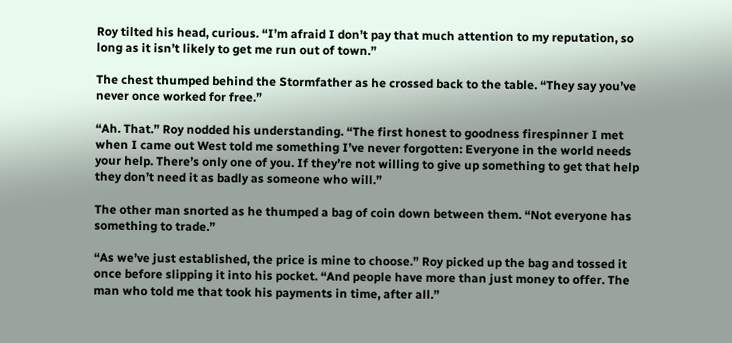Roy tilted his head, curious. “I’m afraid I don’t pay that much attention to my reputation, so long as it isn’t likely to get me run out of town.”

The chest thumped behind the Stormfather as he crossed back to the table. “They say you’ve never once worked for free.”

“Ah. That.” Roy nodded his understanding. “The first honest to goodness firespinner I met when I came out West told me something I’ve never forgotten: Everyone in the world needs your help. There’s only one of you. If they’re not willing to give up something to get that help they don’t need it as badly as someone who will.”

The other man snorted as he thumped a bag of coin down between them. “Not everyone has something to trade.”

“As we’ve just established, the price is mine to choose.” Roy picked up the bag and tossed it once before slipping it into his pocket. “And people have more than just money to offer. The man who told me that took his payments in time, after all.”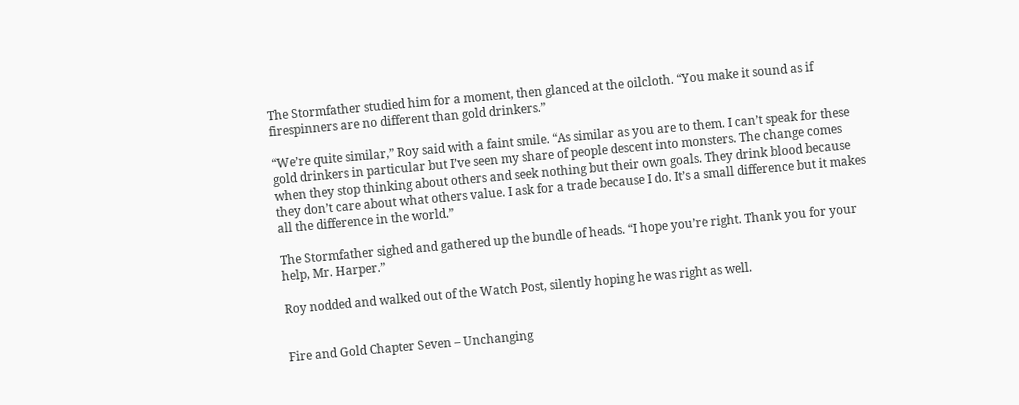The Stormfather studied him for a moment, then glanced at the oilcloth. “You make it sound as if firespinners are no different than gold drinkers.”

“We’re quite similar,” Roy said with a faint smile. “As similar as you are to them. I can’t speak for these gold drinkers in particular but I’ve seen my share of people descent into monsters. The change comes when they stop thinking about others and seek nothing but their own goals. They drink blood because they don’t care about what others value. I ask for a trade because I do. It’s a small difference but it makes all the difference in the world.”

The Stormfather sighed and gathered up the bundle of heads. “I hope you’re right. Thank you for your help, Mr. Harper.”

Roy nodded and walked out of the Watch Post, silently hoping he was right as well.


Fire and Gold Chapter Seven – Unchanging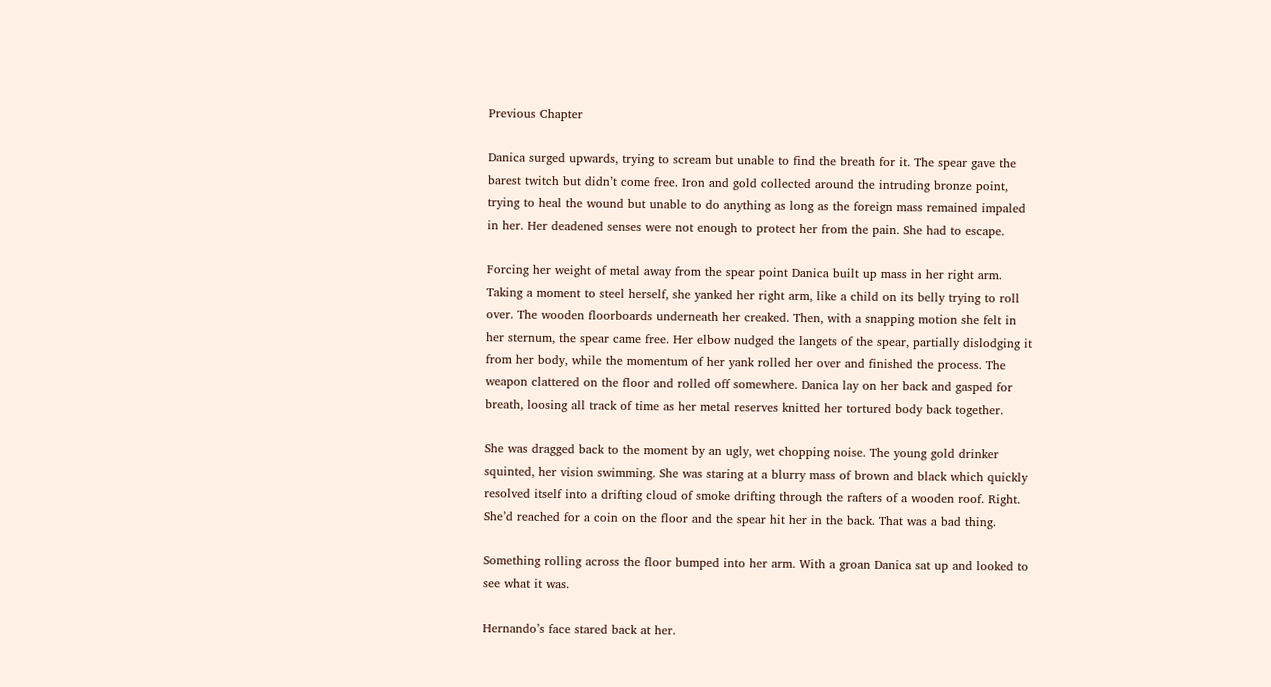Previous Chapter

Danica surged upwards, trying to scream but unable to find the breath for it. The spear gave the barest twitch but didn’t come free. Iron and gold collected around the intruding bronze point, trying to heal the wound but unable to do anything as long as the foreign mass remained impaled in her. Her deadened senses were not enough to protect her from the pain. She had to escape.

Forcing her weight of metal away from the spear point Danica built up mass in her right arm. Taking a moment to steel herself, she yanked her right arm, like a child on its belly trying to roll over. The wooden floorboards underneath her creaked. Then, with a snapping motion she felt in her sternum, the spear came free. Her elbow nudged the langets of the spear, partially dislodging it from her body, while the momentum of her yank rolled her over and finished the process. The weapon clattered on the floor and rolled off somewhere. Danica lay on her back and gasped for breath, loosing all track of time as her metal reserves knitted her tortured body back together.

She was dragged back to the moment by an ugly, wet chopping noise. The young gold drinker squinted, her vision swimming. She was staring at a blurry mass of brown and black which quickly resolved itself into a drifting cloud of smoke drifting through the rafters of a wooden roof. Right. She’d reached for a coin on the floor and the spear hit her in the back. That was a bad thing.

Something rolling across the floor bumped into her arm. With a groan Danica sat up and looked to see what it was.

Hernando’s face stared back at her.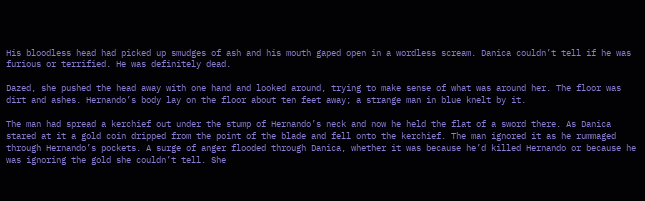His bloodless head had picked up smudges of ash and his mouth gaped open in a wordless scream. Danica couldn’t tell if he was furious or terrified. He was definitely dead.

Dazed, she pushed the head away with one hand and looked around, trying to make sense of what was around her. The floor was dirt and ashes. Hernando’s body lay on the floor about ten feet away; a strange man in blue knelt by it.

The man had spread a kerchief out under the stump of Hernando’s neck and now he held the flat of a sword there. As Danica stared at it a gold coin dripped from the point of the blade and fell onto the kerchief. The man ignored it as he rummaged through Hernando’s pockets. A surge of anger flooded through Danica, whether it was because he’d killed Hernando or because he was ignoring the gold she couldn’t tell. She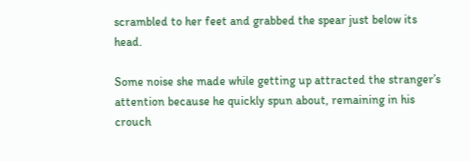scrambled to her feet and grabbed the spear just below its head.

Some noise she made while getting up attracted the stranger’s attention because he quickly spun about, remaining in his crouch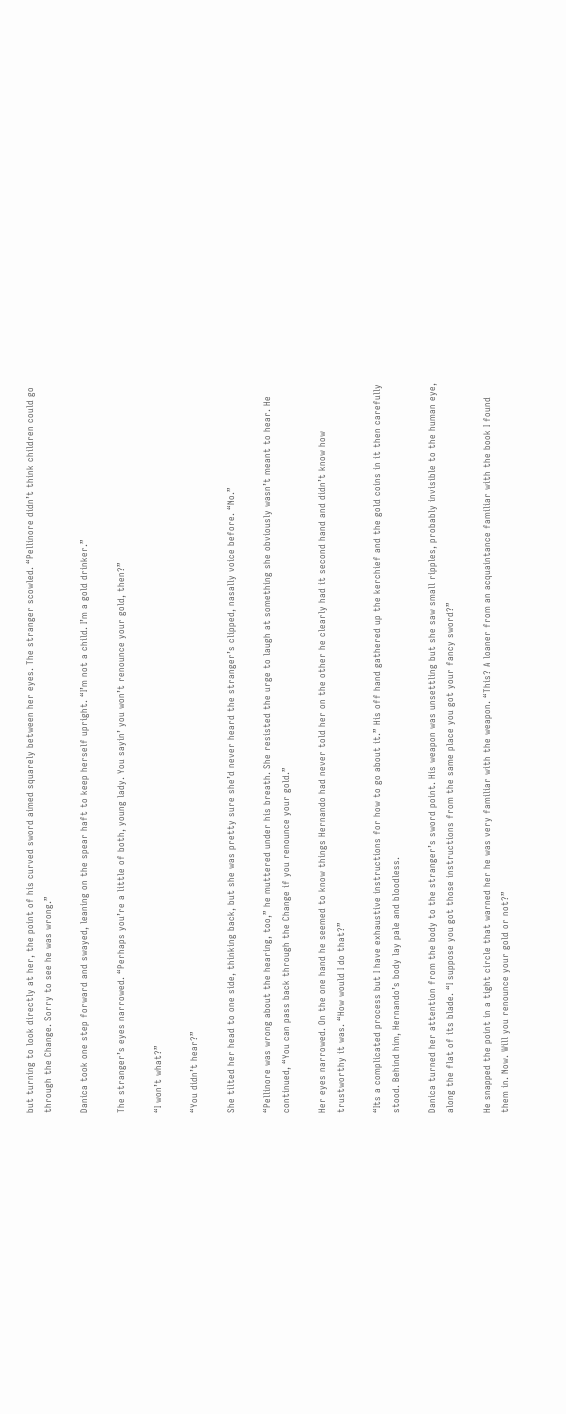but turning to look directly at her, the point of his curved sword aimed squarely between her eyes. The stranger scowled. “Pellinore didn’t think children could go through the Change. Sorry to see he was wrong.”

Danica took one step forward and swayed, leaning on the spear haft to keep herself upright. “I’m not a child. I’m a gold drinker.”

The stranger’s eyes narrowed. “Perhaps you’re a little of both, young lady. You sayin’ you won’t renounce your gold, then?”

“I won’t what?”

“You didn’t hear?”

She tilted her head to one side, thinking back, but she was pretty sure she’d never heard the stranger’s clipped, nasally voice before. “No.”

“Pellinore was wrong about the hearing, too,” he muttered under his breath. She resisted the urge to laugh at something she obviously wasn’t meant to hear. He continued, “You can pass back through the Change if you renounce your gold.”

Her eyes narrowed. On the one hand he seemed to know things Hernando had never told her on the other he clearly had it second hand and didn’t know how trustworthy it was. “How would I do that?”

“Its a complicated process but I have exhaustive instructions for how to go about it.” His off hand gathered up the kerchief and the gold coins in it then carefully stood. Behind him, Hernando’s body lay pale and bloodless.

Danica turned her attention from the body to the stranger’s sword point. His weapon was unsettling but she saw small ripples, probably invisible to the human eye, along the flat of its blade. “I suppose you got those instructions from the same place you got your fancy sword?”

He snapped the point in a tight circle that warned her he was very familiar with the weapon. “This? A loaner from an acquaintance familiar with the book I found them in. Now. Will you renounce your gold or not?”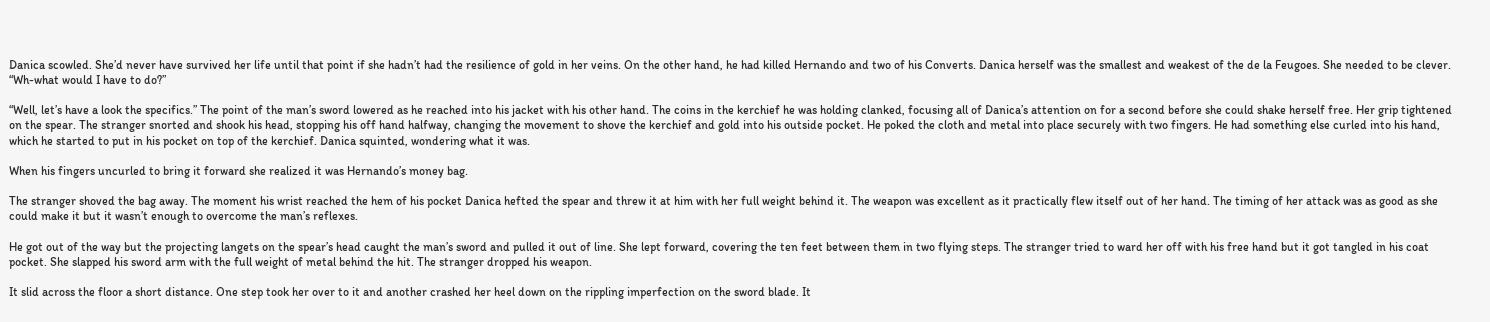Danica scowled. She’d never have survived her life until that point if she hadn’t had the resilience of gold in her veins. On the other hand, he had killed Hernando and two of his Converts. Danica herself was the smallest and weakest of the de la Feugoes. She needed to be clever. “Wh-what would I have to do?”

“Well, let’s have a look the specifics.” The point of the man’s sword lowered as he reached into his jacket with his other hand. The coins in the kerchief he was holding clanked, focusing all of Danica’s attention on for a second before she could shake herself free. Her grip tightened on the spear. The stranger snorted and shook his head, stopping his off hand halfway, changing the movement to shove the kerchief and gold into his outside pocket. He poked the cloth and metal into place securely with two fingers. He had something else curled into his hand, which he started to put in his pocket on top of the kerchief. Danica squinted, wondering what it was.

When his fingers uncurled to bring it forward she realized it was Hernando’s money bag.

The stranger shoved the bag away. The moment his wrist reached the hem of his pocket Danica hefted the spear and threw it at him with her full weight behind it. The weapon was excellent as it practically flew itself out of her hand. The timing of her attack was as good as she could make it but it wasn’t enough to overcome the man’s reflexes.

He got out of the way but the projecting langets on the spear’s head caught the man’s sword and pulled it out of line. She lept forward, covering the ten feet between them in two flying steps. The stranger tried to ward her off with his free hand but it got tangled in his coat pocket. She slapped his sword arm with the full weight of metal behind the hit. The stranger dropped his weapon.

It slid across the floor a short distance. One step took her over to it and another crashed her heel down on the rippling imperfection on the sword blade. It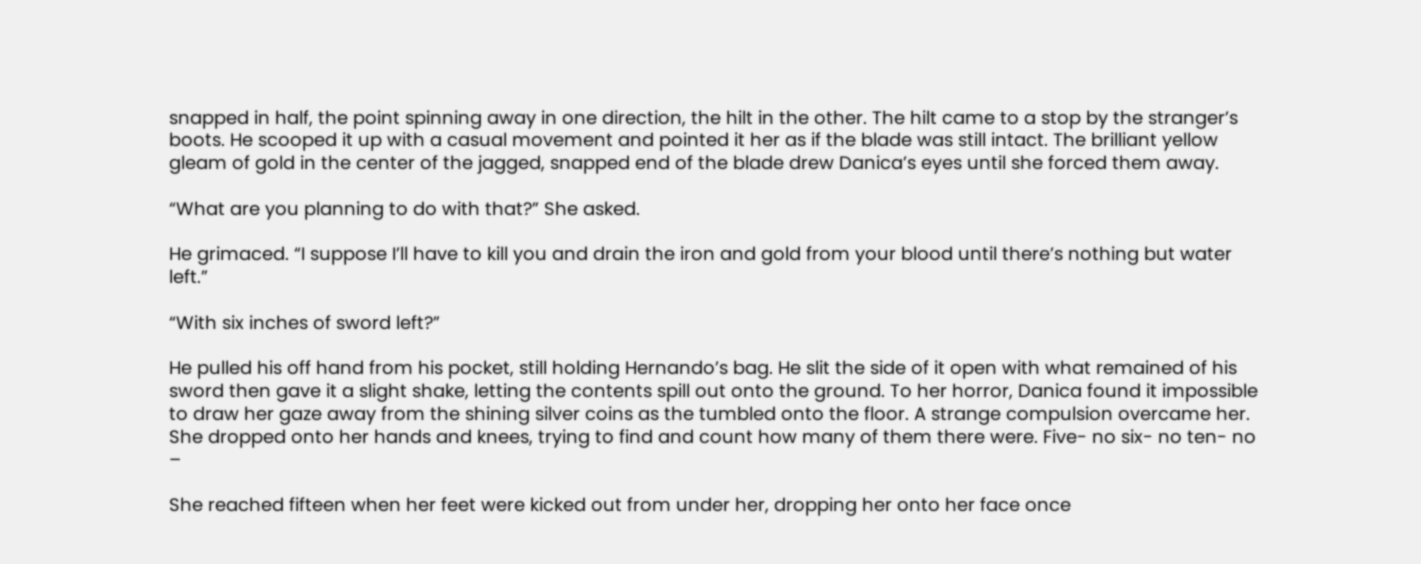snapped in half, the point spinning away in one direction, the hilt in the other. The hilt came to a stop by the stranger’s boots. He scooped it up with a casual movement and pointed it her as if the blade was still intact. The brilliant yellow gleam of gold in the center of the jagged, snapped end of the blade drew Danica’s eyes until she forced them away.

“What are you planning to do with that?” She asked.

He grimaced. “I suppose I’ll have to kill you and drain the iron and gold from your blood until there’s nothing but water left.”

“With six inches of sword left?”

He pulled his off hand from his pocket, still holding Hernando’s bag. He slit the side of it open with what remained of his sword then gave it a slight shake, letting the contents spill out onto the ground. To her horror, Danica found it impossible to draw her gaze away from the shining silver coins as the tumbled onto the floor. A strange compulsion overcame her. She dropped onto her hands and knees, trying to find and count how many of them there were. Five- no six- no ten- no –

She reached fifteen when her feet were kicked out from under her, dropping her onto her face once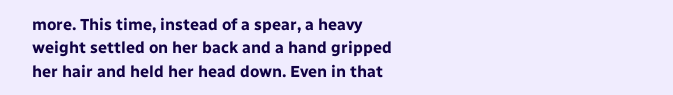more. This time, instead of a spear, a heavy weight settled on her back and a hand gripped her hair and held her head down. Even in that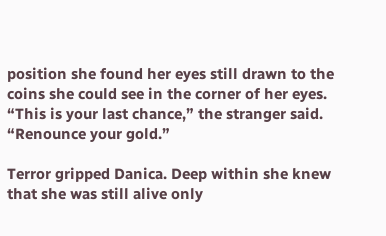position she found her eyes still drawn to the coins she could see in the corner of her eyes. “This is your last chance,” the stranger said. “Renounce your gold.”

Terror gripped Danica. Deep within she knew that she was still alive only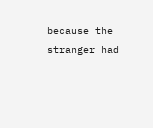because the stranger had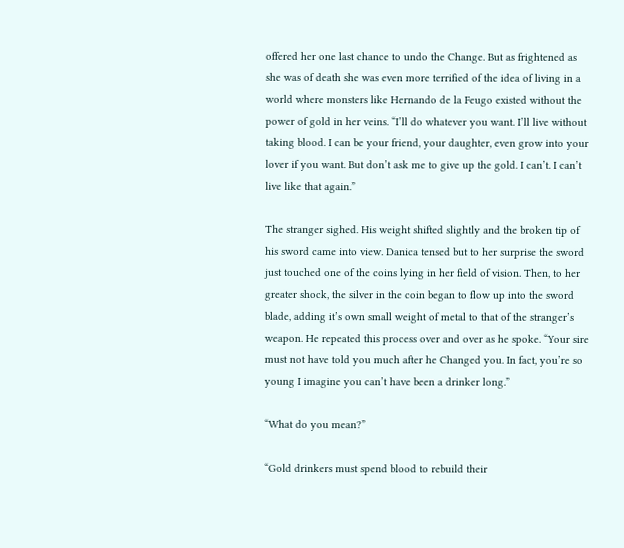offered her one last chance to undo the Change. But as frightened as she was of death she was even more terrified of the idea of living in a world where monsters like Hernando de la Feugo existed without the power of gold in her veins. “I’ll do whatever you want. I’ll live without taking blood. I can be your friend, your daughter, even grow into your lover if you want. But don’t ask me to give up the gold. I can’t. I can’t live like that again.”

The stranger sighed. His weight shifted slightly and the broken tip of his sword came into view. Danica tensed but to her surprise the sword just touched one of the coins lying in her field of vision. Then, to her greater shock, the silver in the coin began to flow up into the sword blade, adding it’s own small weight of metal to that of the stranger’s weapon. He repeated this process over and over as he spoke. “Your sire must not have told you much after he Changed you. In fact, you’re so young I imagine you can’t have been a drinker long.”

“What do you mean?”

“Gold drinkers must spend blood to rebuild their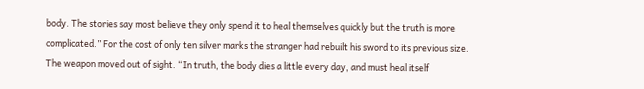body. The stories say most believe they only spend it to heal themselves quickly but the truth is more complicated.” For the cost of only ten silver marks the stranger had rebuilt his sword to its previous size. The weapon moved out of sight. “In truth, the body dies a little every day, and must heal itself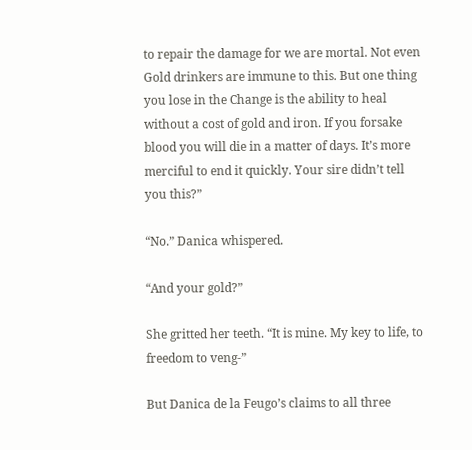to repair the damage for we are mortal. Not even Gold drinkers are immune to this. But one thing you lose in the Change is the ability to heal without a cost of gold and iron. If you forsake blood you will die in a matter of days. It’s more merciful to end it quickly. Your sire didn’t tell you this?”

“No.” Danica whispered.

“And your gold?”

She gritted her teeth. “It is mine. My key to life, to freedom to veng-”

But Danica de la Feugo’s claims to all three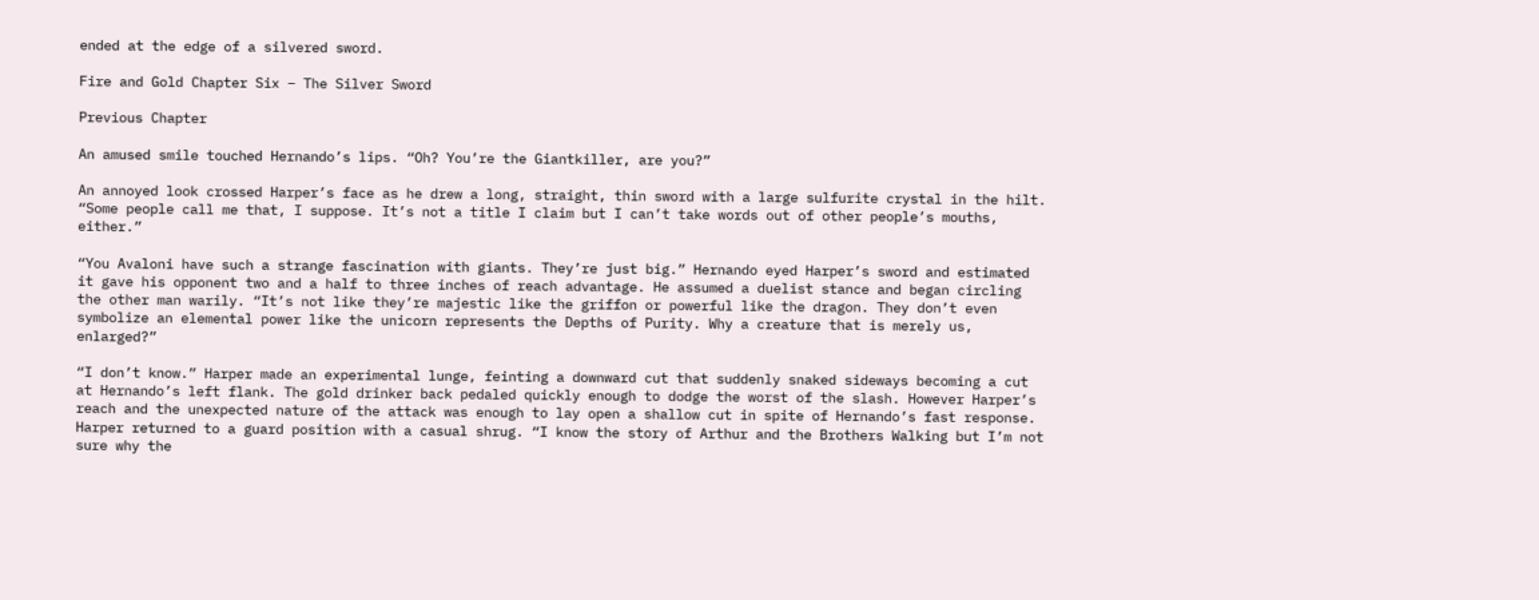ended at the edge of a silvered sword.

Fire and Gold Chapter Six – The Silver Sword

Previous Chapter

An amused smile touched Hernando’s lips. “Oh? You’re the Giantkiller, are you?”

An annoyed look crossed Harper’s face as he drew a long, straight, thin sword with a large sulfurite crystal in the hilt. “Some people call me that, I suppose. It’s not a title I claim but I can’t take words out of other people’s mouths, either.”

“You Avaloni have such a strange fascination with giants. They’re just big.” Hernando eyed Harper’s sword and estimated it gave his opponent two and a half to three inches of reach advantage. He assumed a duelist stance and began circling the other man warily. “It’s not like they’re majestic like the griffon or powerful like the dragon. They don’t even symbolize an elemental power like the unicorn represents the Depths of Purity. Why a creature that is merely us, enlarged?”

“I don’t know.” Harper made an experimental lunge, feinting a downward cut that suddenly snaked sideways becoming a cut at Hernando’s left flank. The gold drinker back pedaled quickly enough to dodge the worst of the slash. However Harper’s reach and the unexpected nature of the attack was enough to lay open a shallow cut in spite of Hernando’s fast response. Harper returned to a guard position with a casual shrug. “I know the story of Arthur and the Brothers Walking but I’m not sure why the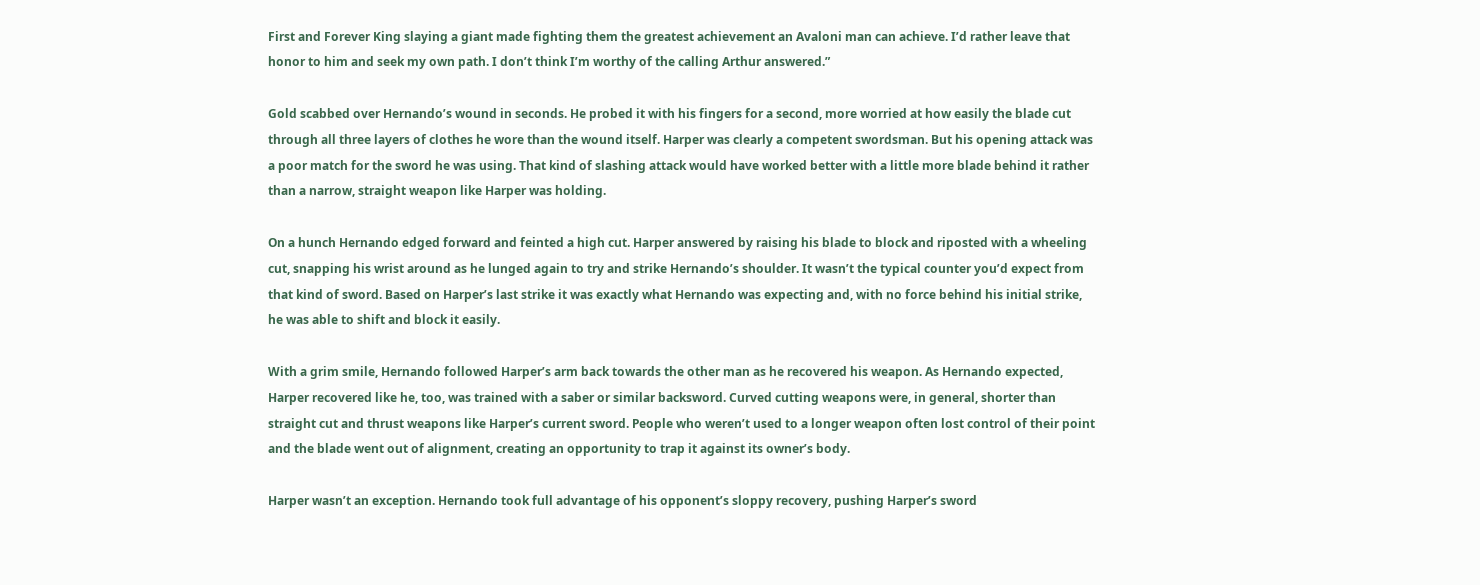First and Forever King slaying a giant made fighting them the greatest achievement an Avaloni man can achieve. I’d rather leave that honor to him and seek my own path. I don’t think I’m worthy of the calling Arthur answered.”

Gold scabbed over Hernando’s wound in seconds. He probed it with his fingers for a second, more worried at how easily the blade cut through all three layers of clothes he wore than the wound itself. Harper was clearly a competent swordsman. But his opening attack was a poor match for the sword he was using. That kind of slashing attack would have worked better with a little more blade behind it rather than a narrow, straight weapon like Harper was holding.

On a hunch Hernando edged forward and feinted a high cut. Harper answered by raising his blade to block and riposted with a wheeling cut, snapping his wrist around as he lunged again to try and strike Hernando’s shoulder. It wasn’t the typical counter you’d expect from that kind of sword. Based on Harper’s last strike it was exactly what Hernando was expecting and, with no force behind his initial strike, he was able to shift and block it easily.

With a grim smile, Hernando followed Harper’s arm back towards the other man as he recovered his weapon. As Hernando expected, Harper recovered like he, too, was trained with a saber or similar backsword. Curved cutting weapons were, in general, shorter than straight cut and thrust weapons like Harper’s current sword. People who weren’t used to a longer weapon often lost control of their point and the blade went out of alignment, creating an opportunity to trap it against its owner’s body.

Harper wasn’t an exception. Hernando took full advantage of his opponent’s sloppy recovery, pushing Harper’s sword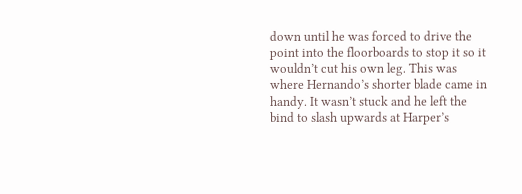down until he was forced to drive the point into the floorboards to stop it so it wouldn’t cut his own leg. This was where Hernando’s shorter blade came in handy. It wasn’t stuck and he left the bind to slash upwards at Harper’s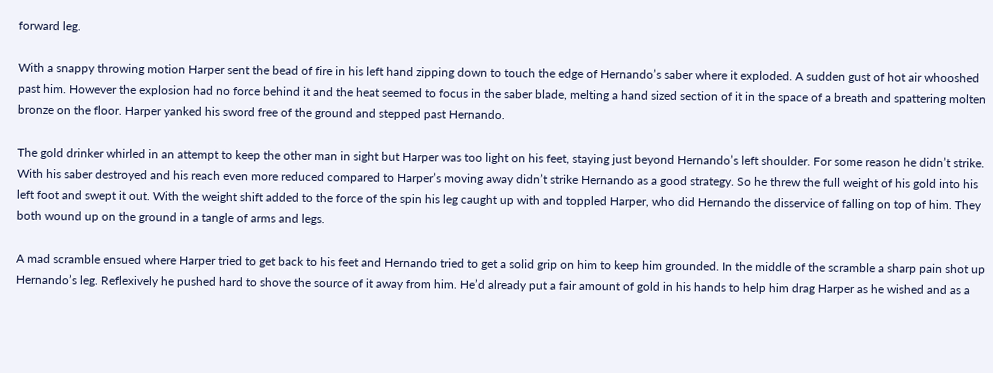forward leg.

With a snappy throwing motion Harper sent the bead of fire in his left hand zipping down to touch the edge of Hernando’s saber where it exploded. A sudden gust of hot air whooshed past him. However the explosion had no force behind it and the heat seemed to focus in the saber blade, melting a hand sized section of it in the space of a breath and spattering molten bronze on the floor. Harper yanked his sword free of the ground and stepped past Hernando.

The gold drinker whirled in an attempt to keep the other man in sight but Harper was too light on his feet, staying just beyond Hernando’s left shoulder. For some reason he didn’t strike. With his saber destroyed and his reach even more reduced compared to Harper’s moving away didn’t strike Hernando as a good strategy. So he threw the full weight of his gold into his left foot and swept it out. With the weight shift added to the force of the spin his leg caught up with and toppled Harper, who did Hernando the disservice of falling on top of him. They both wound up on the ground in a tangle of arms and legs.

A mad scramble ensued where Harper tried to get back to his feet and Hernando tried to get a solid grip on him to keep him grounded. In the middle of the scramble a sharp pain shot up Hernando’s leg. Reflexively he pushed hard to shove the source of it away from him. He’d already put a fair amount of gold in his hands to help him drag Harper as he wished and as a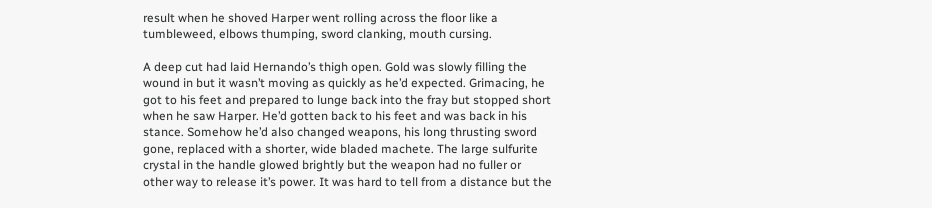result when he shoved Harper went rolling across the floor like a tumbleweed, elbows thumping, sword clanking, mouth cursing.

A deep cut had laid Hernando’s thigh open. Gold was slowly filling the wound in but it wasn’t moving as quickly as he’d expected. Grimacing, he got to his feet and prepared to lunge back into the fray but stopped short when he saw Harper. He’d gotten back to his feet and was back in his stance. Somehow he’d also changed weapons, his long thrusting sword gone, replaced with a shorter, wide bladed machete. The large sulfurite crystal in the handle glowed brightly but the weapon had no fuller or other way to release it’s power. It was hard to tell from a distance but the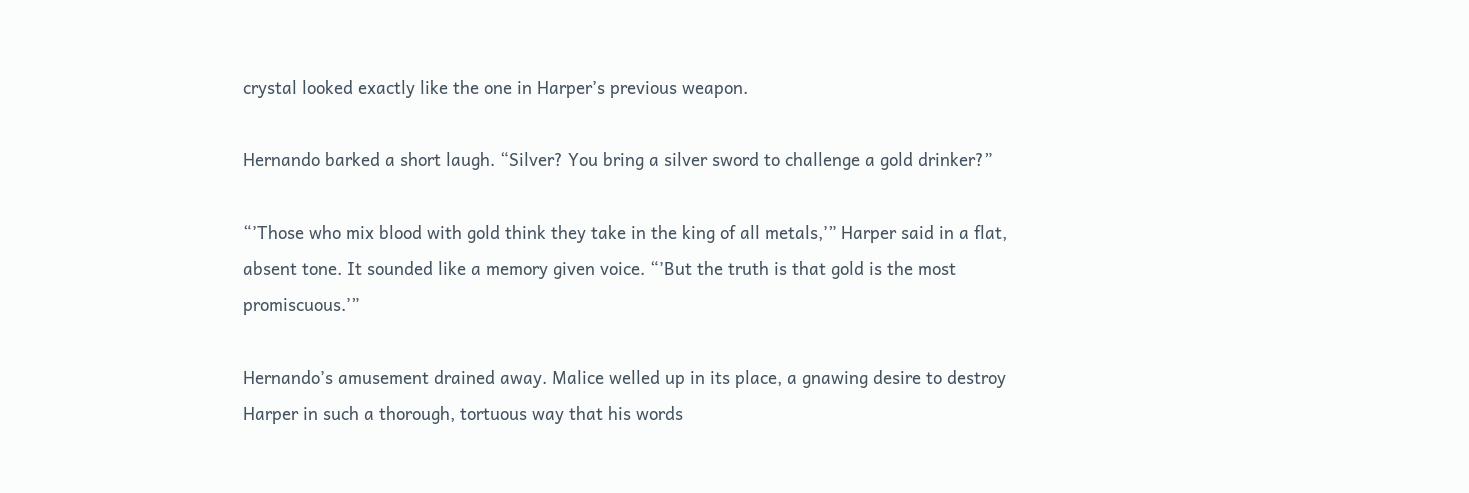crystal looked exactly like the one in Harper’s previous weapon.

Hernando barked a short laugh. “Silver? You bring a silver sword to challenge a gold drinker?”

“’Those who mix blood with gold think they take in the king of all metals,’” Harper said in a flat, absent tone. It sounded like a memory given voice. “’But the truth is that gold is the most promiscuous.’”

Hernando’s amusement drained away. Malice welled up in its place, a gnawing desire to destroy Harper in such a thorough, tortuous way that his words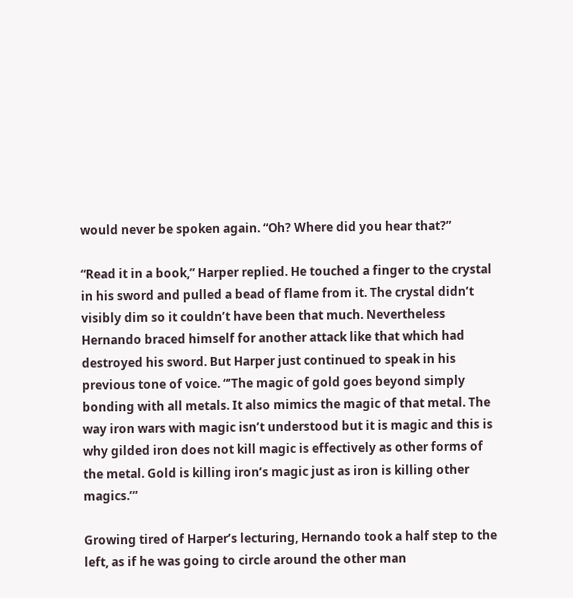would never be spoken again. “Oh? Where did you hear that?”

“Read it in a book,” Harper replied. He touched a finger to the crystal in his sword and pulled a bead of flame from it. The crystal didn’t visibly dim so it couldn’t have been that much. Nevertheless Hernando braced himself for another attack like that which had destroyed his sword. But Harper just continued to speak in his previous tone of voice. “’The magic of gold goes beyond simply bonding with all metals. It also mimics the magic of that metal. The way iron wars with magic isn’t understood but it is magic and this is why gilded iron does not kill magic is effectively as other forms of the metal. Gold is killing iron’s magic just as iron is killing other magics.’”

Growing tired of Harper’s lecturing, Hernando took a half step to the left, as if he was going to circle around the other man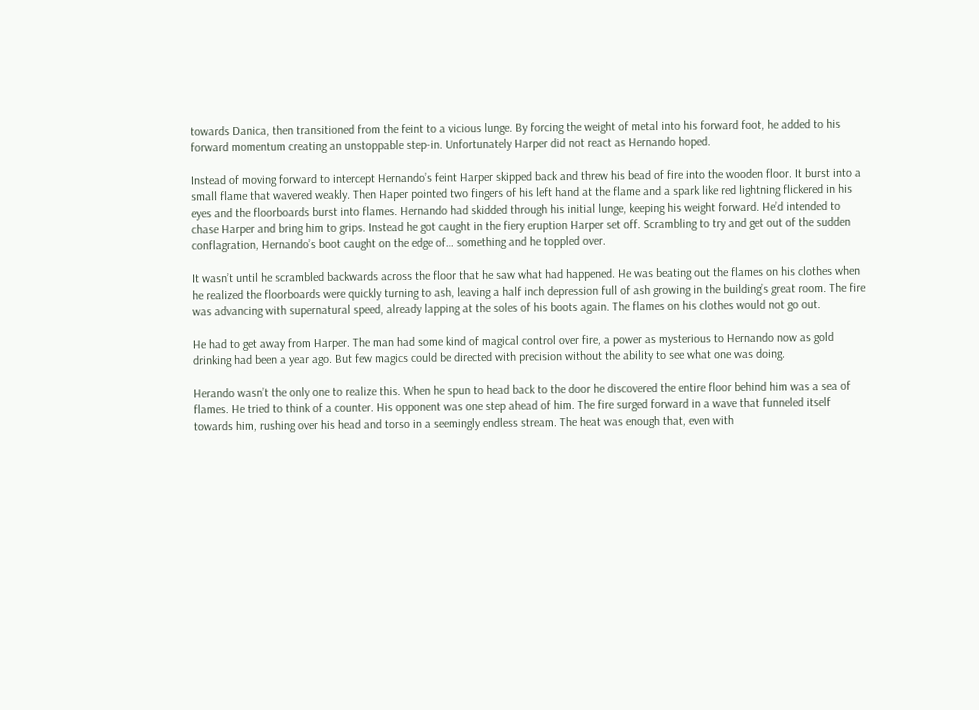towards Danica, then transitioned from the feint to a vicious lunge. By forcing the weight of metal into his forward foot, he added to his forward momentum creating an unstoppable step-in. Unfortunately Harper did not react as Hernando hoped.

Instead of moving forward to intercept Hernando’s feint Harper skipped back and threw his bead of fire into the wooden floor. It burst into a small flame that wavered weakly. Then Haper pointed two fingers of his left hand at the flame and a spark like red lightning flickered in his eyes and the floorboards burst into flames. Hernando had skidded through his initial lunge, keeping his weight forward. He’d intended to chase Harper and bring him to grips. Instead he got caught in the fiery eruption Harper set off. Scrambling to try and get out of the sudden conflagration, Hernando’s boot caught on the edge of… something and he toppled over.

It wasn’t until he scrambled backwards across the floor that he saw what had happened. He was beating out the flames on his clothes when he realized the floorboards were quickly turning to ash, leaving a half inch depression full of ash growing in the building’s great room. The fire was advancing with supernatural speed, already lapping at the soles of his boots again. The flames on his clothes would not go out.

He had to get away from Harper. The man had some kind of magical control over fire, a power as mysterious to Hernando now as gold drinking had been a year ago. But few magics could be directed with precision without the ability to see what one was doing.

Herando wasn’t the only one to realize this. When he spun to head back to the door he discovered the entire floor behind him was a sea of flames. He tried to think of a counter. His opponent was one step ahead of him. The fire surged forward in a wave that funneled itself towards him, rushing over his head and torso in a seemingly endless stream. The heat was enough that, even with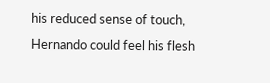his reduced sense of touch, Hernando could feel his flesh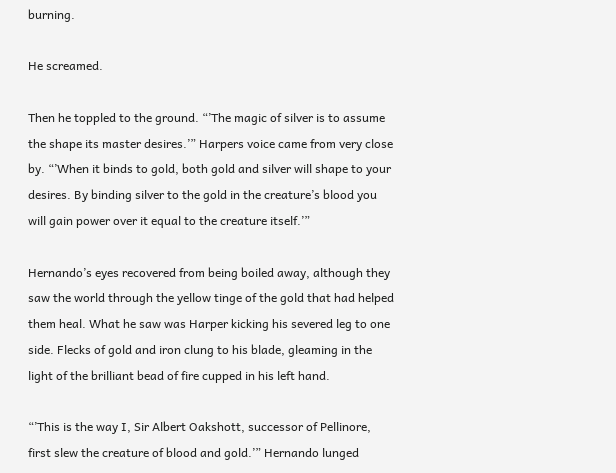burning.

He screamed.

Then he toppled to the ground. “’The magic of silver is to assume the shape its master desires.’” Harpers voice came from very close by. “’When it binds to gold, both gold and silver will shape to your desires. By binding silver to the gold in the creature’s blood you will gain power over it equal to the creature itself.’”

Hernando’s eyes recovered from being boiled away, although they saw the world through the yellow tinge of the gold that had helped them heal. What he saw was Harper kicking his severed leg to one side. Flecks of gold and iron clung to his blade, gleaming in the light of the brilliant bead of fire cupped in his left hand.

“’This is the way I, Sir Albert Oakshott, successor of Pellinore, first slew the creature of blood and gold.’” Hernando lunged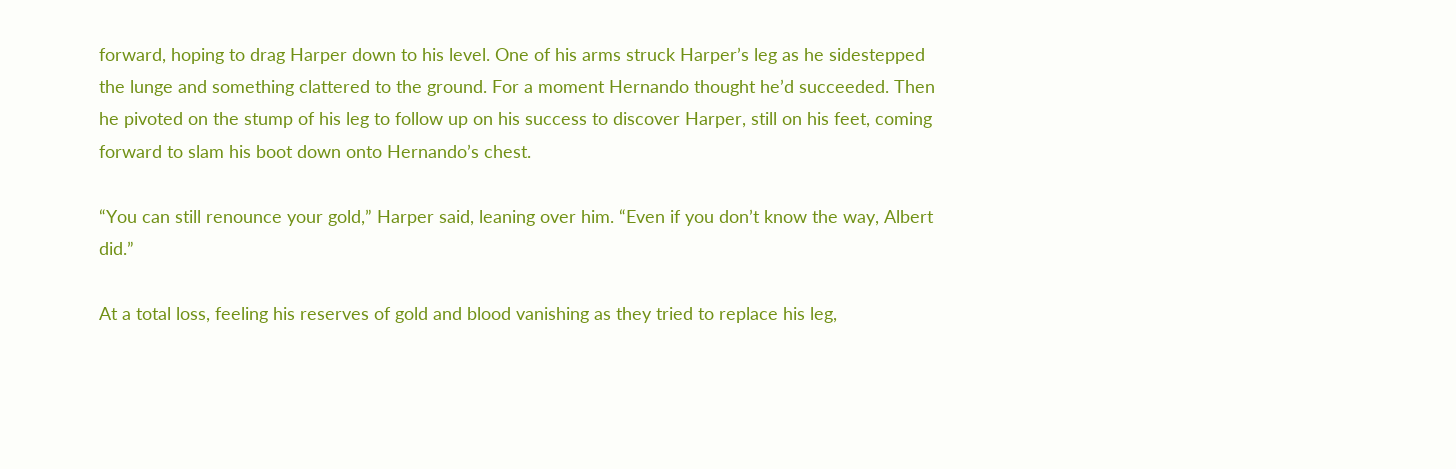forward, hoping to drag Harper down to his level. One of his arms struck Harper’s leg as he sidestepped the lunge and something clattered to the ground. For a moment Hernando thought he’d succeeded. Then he pivoted on the stump of his leg to follow up on his success to discover Harper, still on his feet, coming forward to slam his boot down onto Hernando’s chest.

“You can still renounce your gold,” Harper said, leaning over him. “Even if you don’t know the way, Albert did.”

At a total loss, feeling his reserves of gold and blood vanishing as they tried to replace his leg,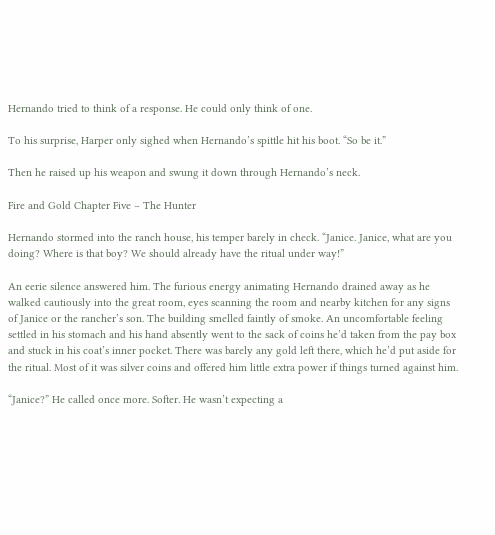Hernando tried to think of a response. He could only think of one.

To his surprise, Harper only sighed when Hernando’s spittle hit his boot. “So be it.”

Then he raised up his weapon and swung it down through Hernando’s neck.

Fire and Gold Chapter Five – The Hunter

Hernando stormed into the ranch house, his temper barely in check. “Janice. Janice, what are you doing? Where is that boy? We should already have the ritual under way!”

An eerie silence answered him. The furious energy animating Hernando drained away as he walked cautiously into the great room, eyes scanning the room and nearby kitchen for any signs of Janice or the rancher’s son. The building smelled faintly of smoke. An uncomfortable feeling settled in his stomach and his hand absently went to the sack of coins he’d taken from the pay box and stuck in his coat’s inner pocket. There was barely any gold left there, which he’d put aside for the ritual. Most of it was silver coins and offered him little extra power if things turned against him.

“Janice?” He called once more. Softer. He wasn’t expecting a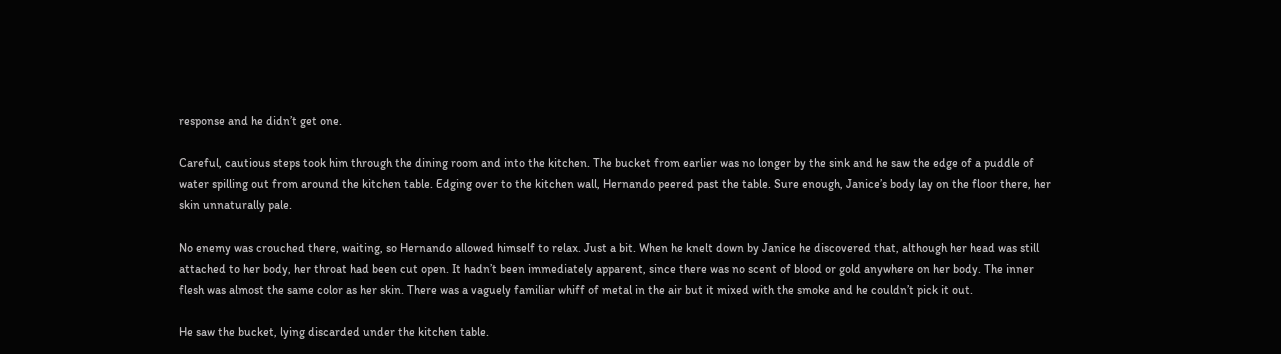response and he didn’t get one.

Careful, cautious steps took him through the dining room and into the kitchen. The bucket from earlier was no longer by the sink and he saw the edge of a puddle of water spilling out from around the kitchen table. Edging over to the kitchen wall, Hernando peered past the table. Sure enough, Janice’s body lay on the floor there, her skin unnaturally pale.

No enemy was crouched there, waiting, so Hernando allowed himself to relax. Just a bit. When he knelt down by Janice he discovered that, although her head was still attached to her body, her throat had been cut open. It hadn’t been immediately apparent, since there was no scent of blood or gold anywhere on her body. The inner flesh was almost the same color as her skin. There was a vaguely familiar whiff of metal in the air but it mixed with the smoke and he couldn’t pick it out.

He saw the bucket, lying discarded under the kitchen table.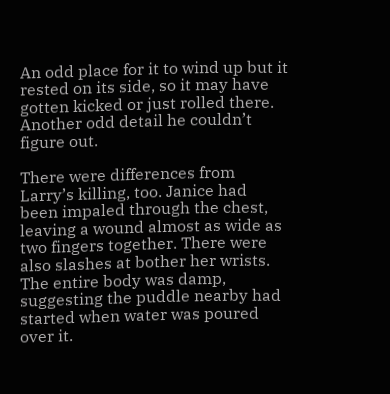An odd place for it to wind up but it rested on its side, so it may have gotten kicked or just rolled there. Another odd detail he couldn’t figure out.

There were differences from Larry’s killing, too. Janice had been impaled through the chest, leaving a wound almost as wide as two fingers together. There were also slashes at bother her wrists. The entire body was damp, suggesting the puddle nearby had started when water was poured over it.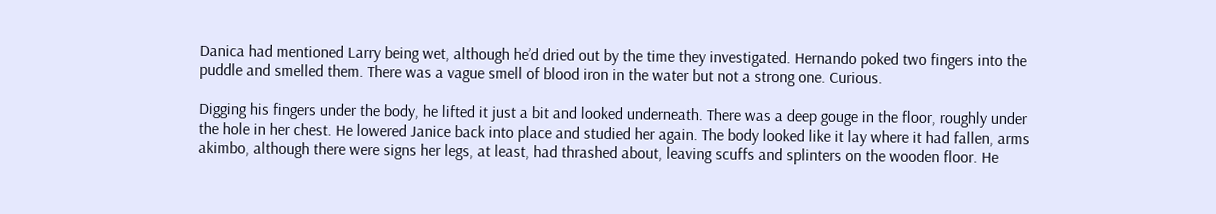Danica had mentioned Larry being wet, although he’d dried out by the time they investigated. Hernando poked two fingers into the puddle and smelled them. There was a vague smell of blood iron in the water but not a strong one. Curious.

Digging his fingers under the body, he lifted it just a bit and looked underneath. There was a deep gouge in the floor, roughly under the hole in her chest. He lowered Janice back into place and studied her again. The body looked like it lay where it had fallen, arms akimbo, although there were signs her legs, at least, had thrashed about, leaving scuffs and splinters on the wooden floor. He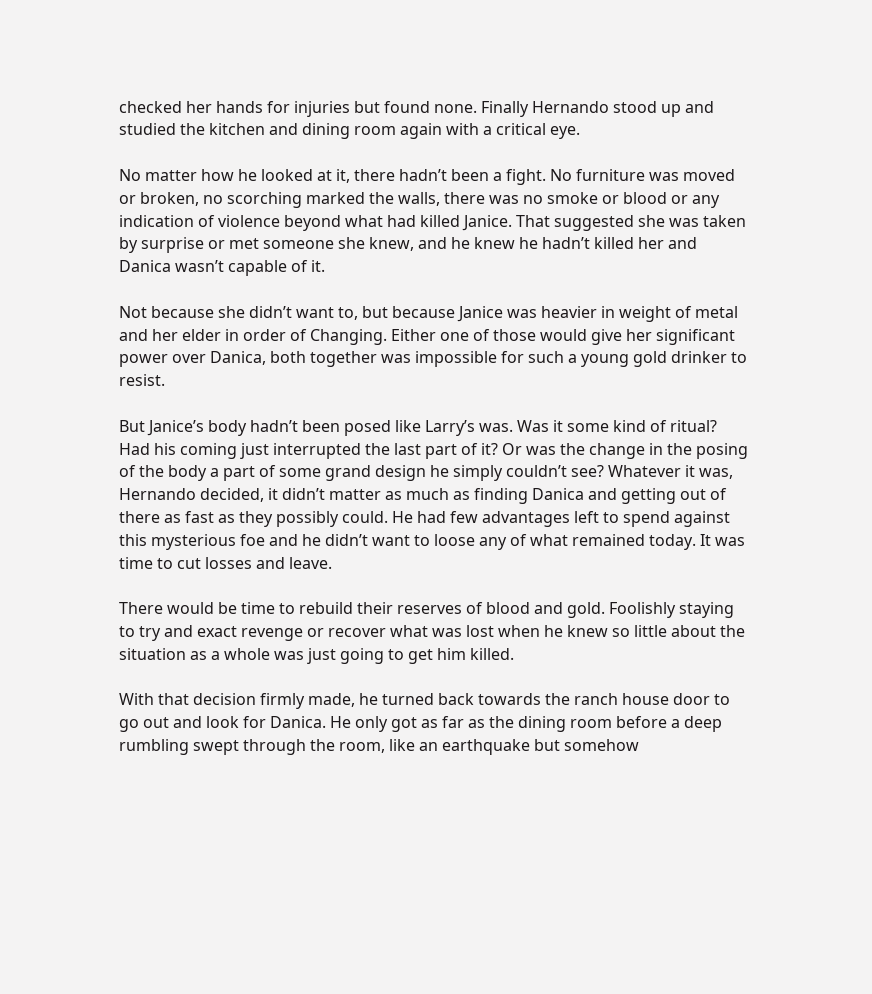checked her hands for injuries but found none. Finally Hernando stood up and studied the kitchen and dining room again with a critical eye.

No matter how he looked at it, there hadn’t been a fight. No furniture was moved or broken, no scorching marked the walls, there was no smoke or blood or any indication of violence beyond what had killed Janice. That suggested she was taken by surprise or met someone she knew, and he knew he hadn’t killed her and Danica wasn’t capable of it.

Not because she didn’t want to, but because Janice was heavier in weight of metal and her elder in order of Changing. Either one of those would give her significant power over Danica, both together was impossible for such a young gold drinker to resist.

But Janice’s body hadn’t been posed like Larry’s was. Was it some kind of ritual? Had his coming just interrupted the last part of it? Or was the change in the posing of the body a part of some grand design he simply couldn’t see? Whatever it was, Hernando decided, it didn’t matter as much as finding Danica and getting out of there as fast as they possibly could. He had few advantages left to spend against this mysterious foe and he didn’t want to loose any of what remained today. It was time to cut losses and leave.

There would be time to rebuild their reserves of blood and gold. Foolishly staying to try and exact revenge or recover what was lost when he knew so little about the situation as a whole was just going to get him killed.

With that decision firmly made, he turned back towards the ranch house door to go out and look for Danica. He only got as far as the dining room before a deep rumbling swept through the room, like an earthquake but somehow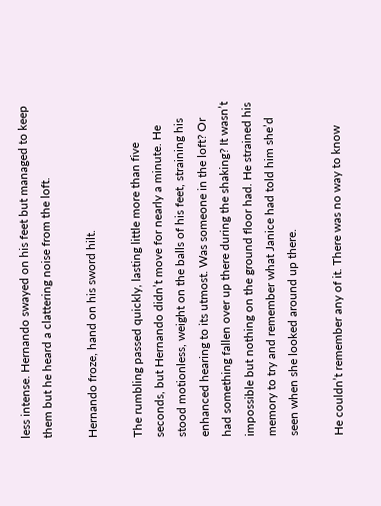less intense. Hernando swayed on his feet but managed to keep them but he heard a clattering noise from the loft.

Hernando froze, hand on his sword hilt.

The rumbling passed quickly, lasting little more than five seconds, but Hernando didn’t move for nearly a minute. He stood motionless, weight on the balls of his feet, straining his enhanced hearing to its utmost. Was someone in the loft? Or had something fallen over up there during the shaking? It wasn’t impossible but nothing on the ground floor had. He strained his memory to try and remember what Janice had told him she’d seen when she looked around up there.

He couldn’t remember any of it. There was no way to know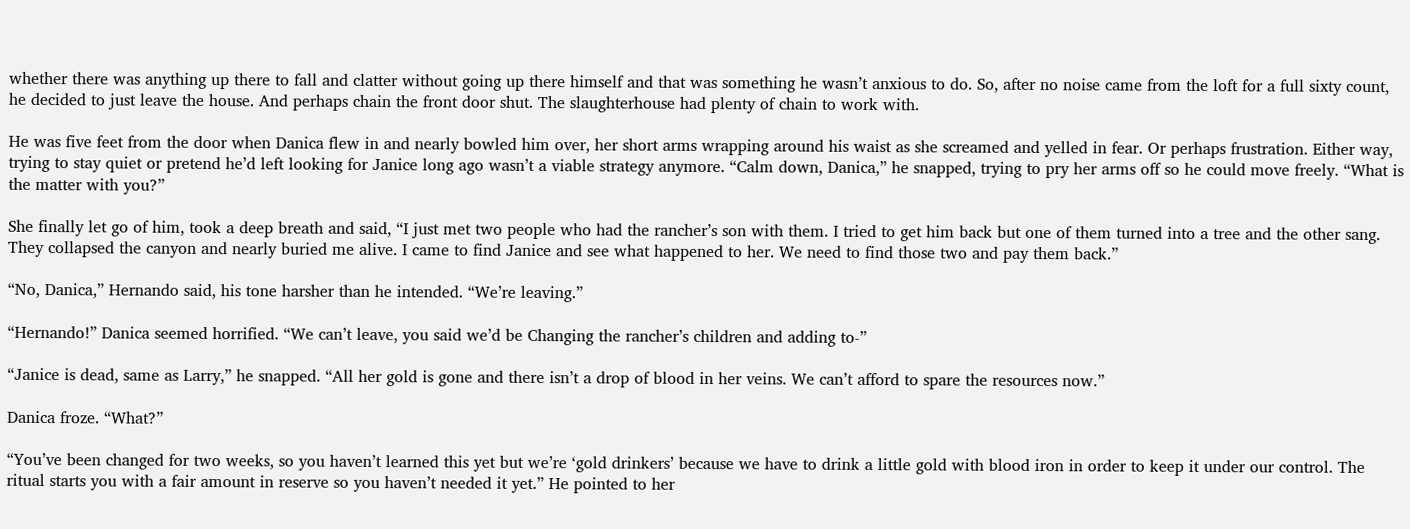whether there was anything up there to fall and clatter without going up there himself and that was something he wasn’t anxious to do. So, after no noise came from the loft for a full sixty count, he decided to just leave the house. And perhaps chain the front door shut. The slaughterhouse had plenty of chain to work with.

He was five feet from the door when Danica flew in and nearly bowled him over, her short arms wrapping around his waist as she screamed and yelled in fear. Or perhaps frustration. Either way, trying to stay quiet or pretend he’d left looking for Janice long ago wasn’t a viable strategy anymore. “Calm down, Danica,” he snapped, trying to pry her arms off so he could move freely. “What is the matter with you?”

She finally let go of him, took a deep breath and said, “I just met two people who had the rancher’s son with them. I tried to get him back but one of them turned into a tree and the other sang. They collapsed the canyon and nearly buried me alive. I came to find Janice and see what happened to her. We need to find those two and pay them back.”

“No, Danica,” Hernando said, his tone harsher than he intended. “We’re leaving.”

“Hernando!” Danica seemed horrified. “We can’t leave, you said we’d be Changing the rancher’s children and adding to-”

“Janice is dead, same as Larry,” he snapped. “All her gold is gone and there isn’t a drop of blood in her veins. We can’t afford to spare the resources now.”

Danica froze. “What?”

“You’ve been changed for two weeks, so you haven’t learned this yet but we’re ‘gold drinkers’ because we have to drink a little gold with blood iron in order to keep it under our control. The ritual starts you with a fair amount in reserve so you haven’t needed it yet.” He pointed to her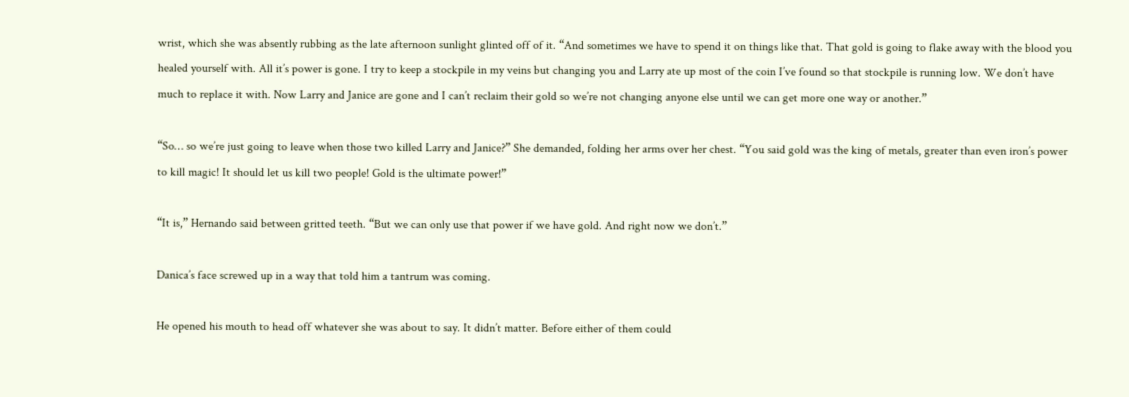wrist, which she was absently rubbing as the late afternoon sunlight glinted off of it. “And sometimes we have to spend it on things like that. That gold is going to flake away with the blood you healed yourself with. All it’s power is gone. I try to keep a stockpile in my veins but changing you and Larry ate up most of the coin I’ve found so that stockpile is running low. We don’t have much to replace it with. Now Larry and Janice are gone and I can’t reclaim their gold so we’re not changing anyone else until we can get more one way or another.”

“So… so we’re just going to leave when those two killed Larry and Janice?” She demanded, folding her arms over her chest. “You said gold was the king of metals, greater than even iron’s power to kill magic! It should let us kill two people! Gold is the ultimate power!”

“It is,” Hernando said between gritted teeth. “But we can only use that power if we have gold. And right now we don’t.”

Danica’s face screwed up in a way that told him a tantrum was coming.

He opened his mouth to head off whatever she was about to say. It didn’t matter. Before either of them could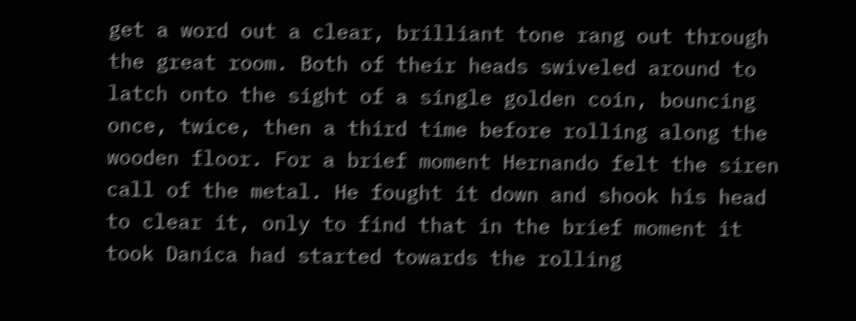get a word out a clear, brilliant tone rang out through the great room. Both of their heads swiveled around to latch onto the sight of a single golden coin, bouncing once, twice, then a third time before rolling along the wooden floor. For a brief moment Hernando felt the siren call of the metal. He fought it down and shook his head to clear it, only to find that in the brief moment it took Danica had started towards the rolling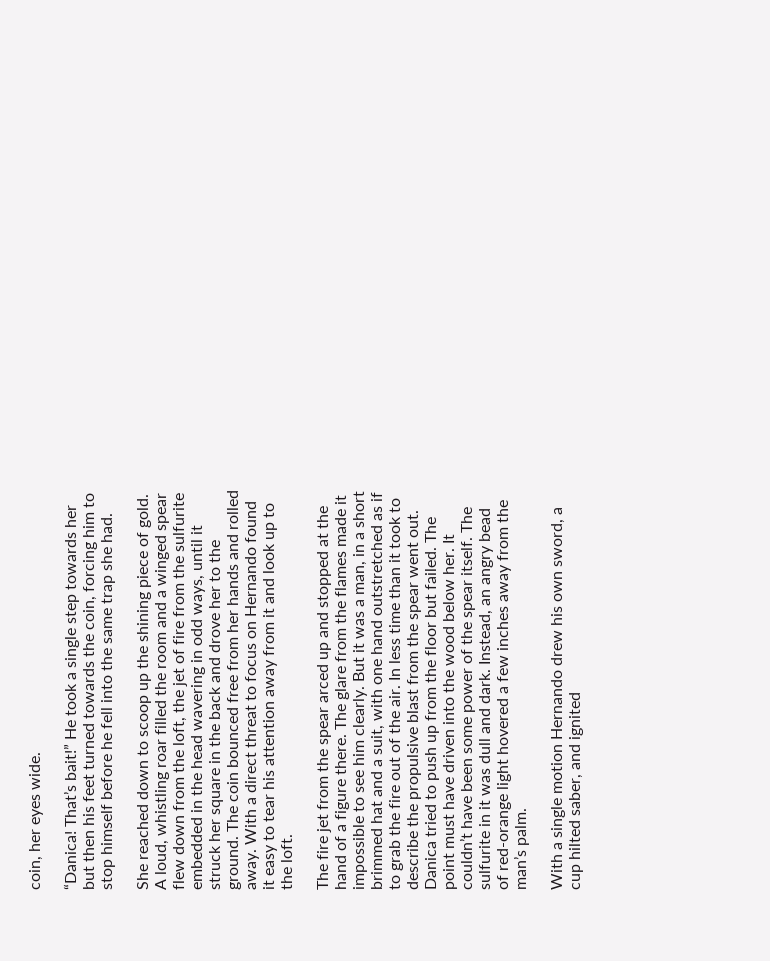coin, her eyes wide.

“Danica! That’s bait!” He took a single step towards her but then his feet turned towards the coin, forcing him to stop himself before he fell into the same trap she had.

She reached down to scoop up the shining piece of gold. A loud, whistling roar filled the room and a winged spear flew down from the loft, the jet of fire from the sulfurite embedded in the head wavering in odd ways, until it struck her square in the back and drove her to the ground. The coin bounced free from her hands and rolled away. With a direct threat to focus on Hernando found it easy to tear his attention away from it and look up to the loft.

The fire jet from the spear arced up and stopped at the hand of a figure there. The glare from the flames made it impossible to see him clearly. But it was a man, in a short brimmed hat and a suit, with one hand outstretched as if to grab the fire out of the air. In less time than it took to describe the propulsive blast from the spear went out. Danica tried to push up from the floor but failed. The point must have driven into the wood below her. It couldn’t have been some power of the spear itself. The sulfurite in it was dull and dark. Instead, an angry bead of red-orange light hovered a few inches away from the man’s palm.

With a single motion Hernando drew his own sword, a cup hilted saber, and ignited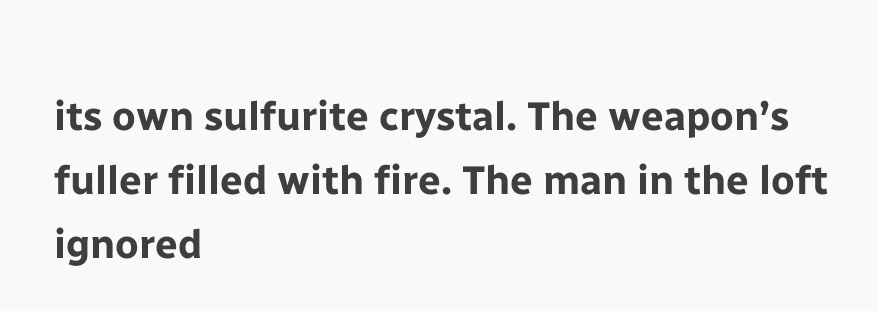its own sulfurite crystal. The weapon’s fuller filled with fire. The man in the loft ignored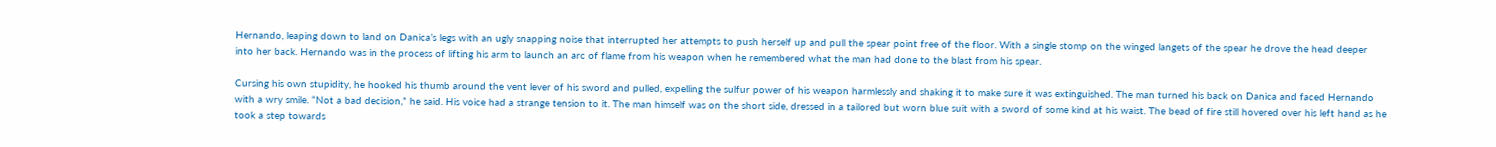Hernando, leaping down to land on Danica’s legs with an ugly snapping noise that interrupted her attempts to push herself up and pull the spear point free of the floor. With a single stomp on the winged langets of the spear he drove the head deeper into her back. Hernando was in the process of lifting his arm to launch an arc of flame from his weapon when he remembered what the man had done to the blast from his spear.

Cursing his own stupidity, he hooked his thumb around the vent lever of his sword and pulled, expelling the sulfur power of his weapon harmlessly and shaking it to make sure it was extinguished. The man turned his back on Danica and faced Hernando with a wry smile. “Not a bad decision,” he said. His voice had a strange tension to it. The man himself was on the short side, dressed in a tailored but worn blue suit with a sword of some kind at his waist. The bead of fire still hovered over his left hand as he took a step towards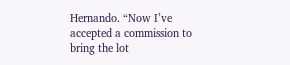Hernando. “Now I’ve accepted a commission to bring the lot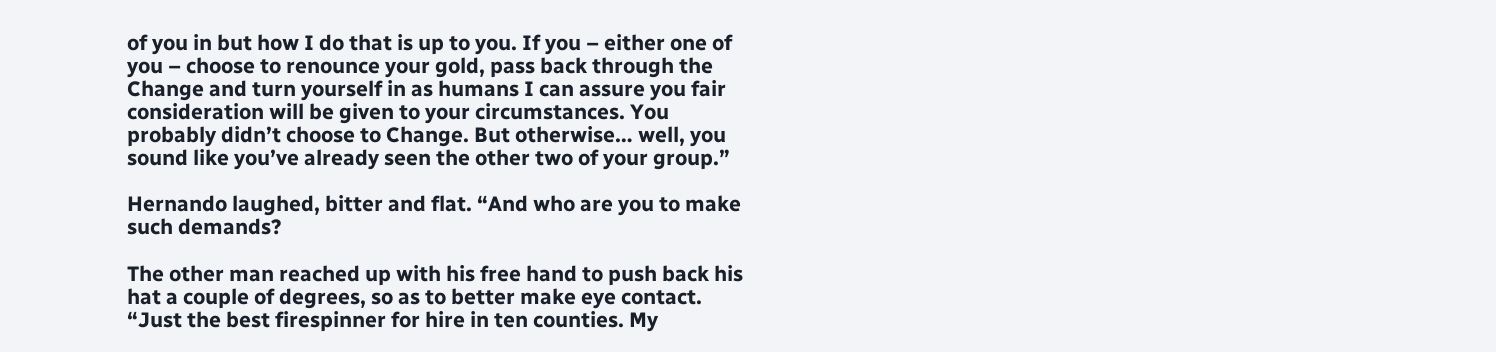of you in but how I do that is up to you. If you – either one of you – choose to renounce your gold, pass back through the Change and turn yourself in as humans I can assure you fair consideration will be given to your circumstances. You probably didn’t choose to Change. But otherwise… well, you sound like you’ve already seen the other two of your group.”

Hernando laughed, bitter and flat. “And who are you to make such demands?

The other man reached up with his free hand to push back his hat a couple of degrees, so as to better make eye contact. “Just the best firespinner for hire in ten counties. My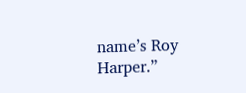name’s Roy Harper.”